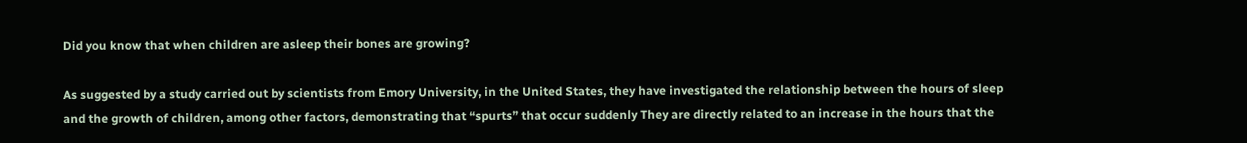Did you know that when children are asleep their bones are growing?

As suggested by a study carried out by scientists from Emory University, in the United States, they have investigated the relationship between the hours of sleep and the growth of children, among other factors, demonstrating that “spurts” that occur suddenly They are directly related to an increase in the hours that the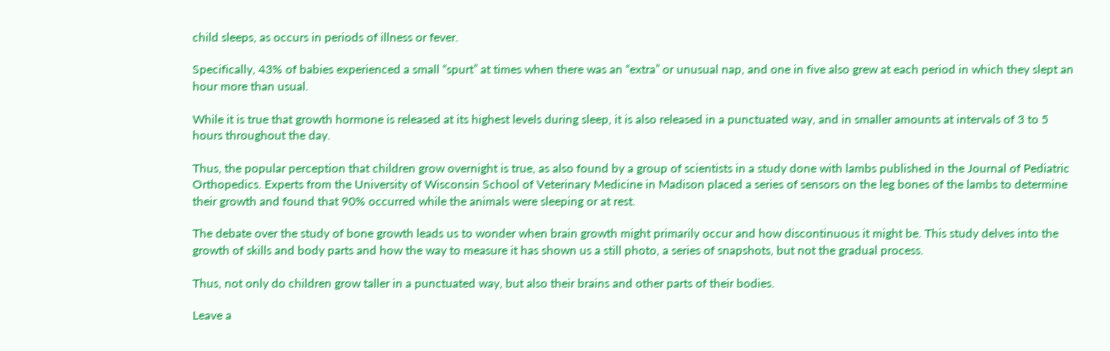child sleeps, as occurs in periods of illness or fever.

Specifically, 43% of babies experienced a small “spurt” at times when there was an “extra” or unusual nap, and one in five also grew at each period in which they slept an hour more than usual.

While it is true that growth hormone is released at its highest levels during sleep, it is also released in a punctuated way, and in smaller amounts at intervals of 3 to 5 hours throughout the day.

Thus, the popular perception that children grow overnight is true, as also found by a group of scientists in a study done with lambs published in the Journal of Pediatric Orthopedics. Experts from the University of Wisconsin School of Veterinary Medicine in Madison placed a series of sensors on the leg bones of the lambs to determine their growth and found that 90% occurred while the animals were sleeping or at rest.

The debate over the study of bone growth leads us to wonder when brain growth might primarily occur and how discontinuous it might be. This study delves into the growth of skills and body parts and how the way to measure it has shown us a still photo, a series of snapshots, but not the gradual process.

Thus, not only do children grow taller in a punctuated way, but also their brains and other parts of their bodies.

Leave a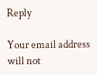Reply

Your email address will not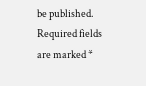be published. Required fields are marked *